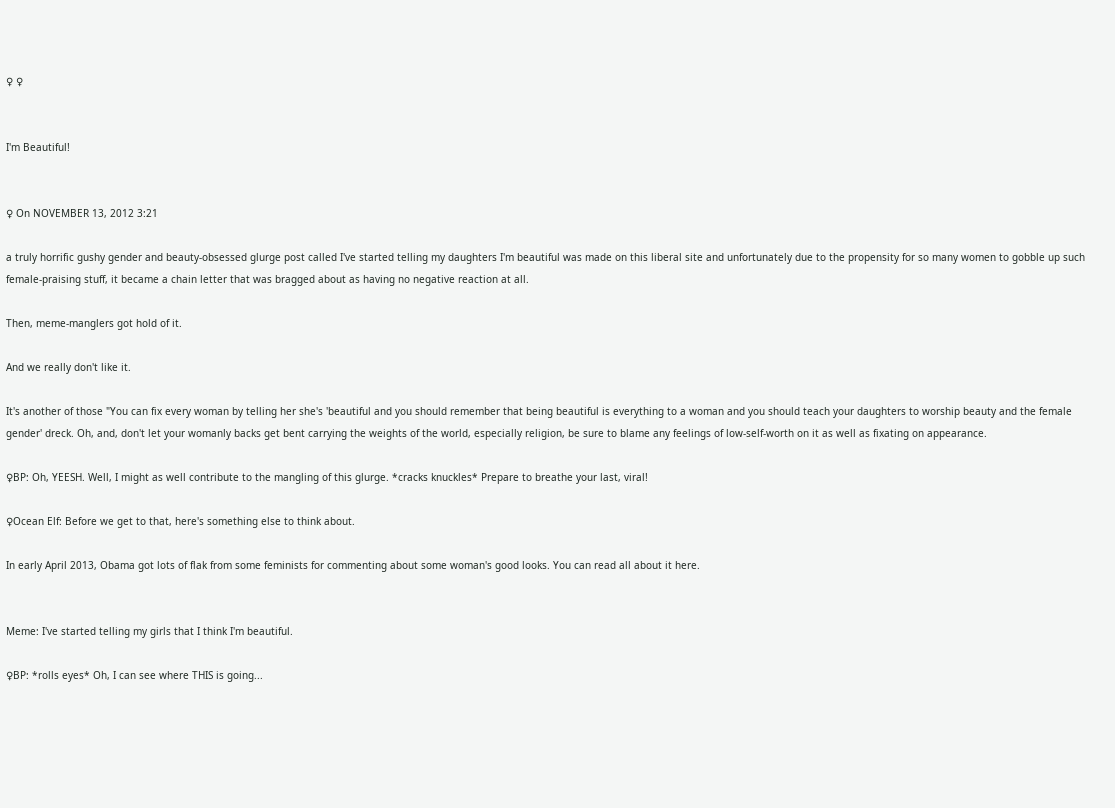♀ ♀


I'm Beautiful!


♀ On NOVEMBER 13, 2012 3:21

a truly horrific gushy gender and beauty-obsessed glurge post called I've started telling my daughters I'm beautiful was made on this liberal site and unfortunately due to the propensity for so many women to gobble up such female-praising stuff, it became a chain letter that was bragged about as having no negative reaction at all.

Then, meme-manglers got hold of it.

And we really don't like it.

It's another of those "You can fix every woman by telling her she's 'beautiful and you should remember that being beautiful is everything to a woman and you should teach your daughters to worship beauty and the female gender' dreck. Oh, and, don't let your womanly backs get bent carrying the weights of the world, especially religion, be sure to blame any feelings of low-self-worth on it as well as fixating on appearance.

♀BP: Oh, YEESH. Well, I might as well contribute to the mangling of this glurge. *cracks knuckles* Prepare to breathe your last, viral!

♀Ocean Elf: Before we get to that, here's something else to think about.

In early April 2013, Obama got lots of flak from some feminists for commenting about some woman's good looks. You can read all about it here.


Meme: I've started telling my girls that I think I'm beautiful.

♀BP: *rolls eyes* Oh, I can see where THIS is going...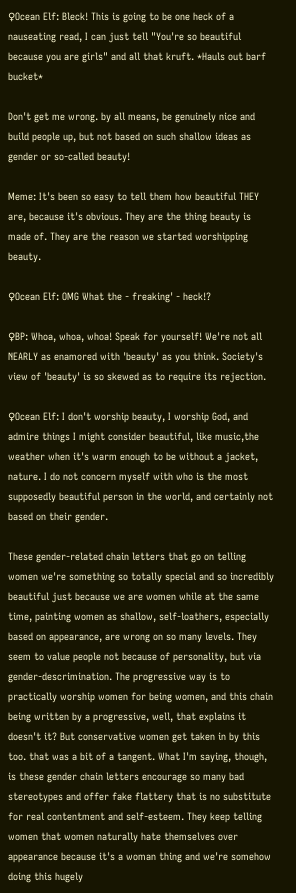♀Ocean Elf: Bleck! This is going to be one heck of a nauseating read, I can just tell "You're so beautiful because you are girls" and all that kruft. *Hauls out barf bucket*

Don't get me wrong. by all means, be genuinely nice and build people up, but not based on such shallow ideas as gender or so-called beauty!

Meme: It's been so easy to tell them how beautiful THEY are, because it's obvious. They are the thing beauty is made of. They are the reason we started worshipping beauty.

♀Ocean Elf: OMG What the - freaking' - heck!?

♀BP: Whoa, whoa, whoa! Speak for yourself! We're not all NEARLY as enamored with 'beauty' as you think. Society's view of 'beauty' is so skewed as to require its rejection.

♀Ocean Elf: I don't worship beauty, I worship God, and admire things I might consider beautiful, like music,the weather when it's warm enough to be without a jacket, nature. I do not concern myself with who is the most supposedly beautiful person in the world, and certainly not based on their gender.

These gender-related chain letters that go on telling women we're something so totally special and so incredibly beautiful just because we are women while at the same time, painting women as shallow, self-loathers, especially based on appearance, are wrong on so many levels. They seem to value people not because of personality, but via gender-descrimination. The progressive way is to practically worship women for being women, and this chain being written by a progressive, well, that explains it doesn't it? But conservative women get taken in by this too. that was a bit of a tangent. What I'm saying, though, is these gender chain letters encourage so many bad stereotypes and offer fake flattery that is no substitute for real contentment and self-esteem. They keep telling women that women naturally hate themselves over appearance because it's a woman thing and we're somehow doing this hugely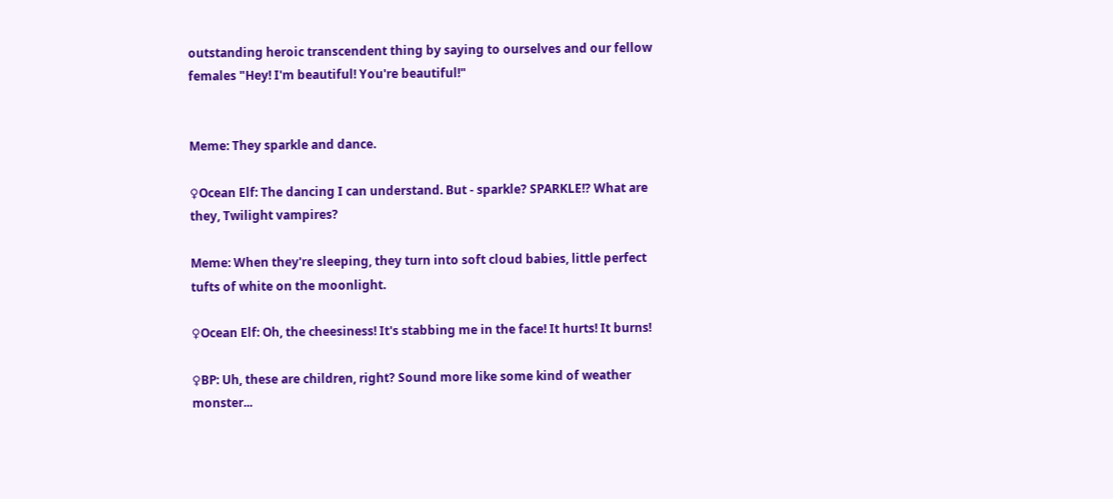outstanding heroic transcendent thing by saying to ourselves and our fellow females "Hey! I'm beautiful! You're beautiful!"


Meme: They sparkle and dance.

♀Ocean Elf: The dancing I can understand. But - sparkle? SPARKLE!? What are they, Twilight vampires?

Meme: When they're sleeping, they turn into soft cloud babies, little perfect tufts of white on the moonlight.

♀Ocean Elf: Oh, the cheesiness! It's stabbing me in the face! It hurts! It burns!

♀BP: Uh, these are children, right? Sound more like some kind of weather monster...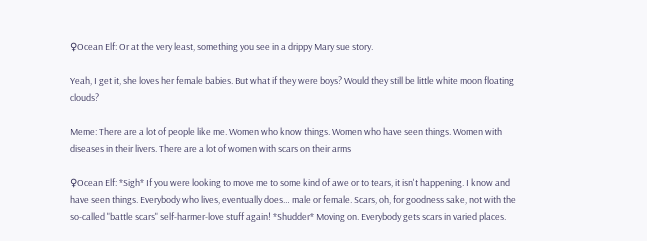♀Ocean Elf: Or at the very least, something you see in a drippy Mary sue story.

Yeah, I get it, she loves her female babies. But what if they were boys? Would they still be little white moon floating clouds?

Meme: There are a lot of people like me. Women who know things. Women who have seen things. Women with diseases in their livers. There are a lot of women with scars on their arms

♀Ocean Elf: *Sigh* If you were looking to move me to some kind of awe or to tears, it isn't happening. I know and have seen things. Everybody who lives, eventually does… male or female. Scars, oh, for goodness sake, not with the so-called "battle scars" self-harmer-love stuff again! *Shudder* Moving on. Everybody gets scars in varied places.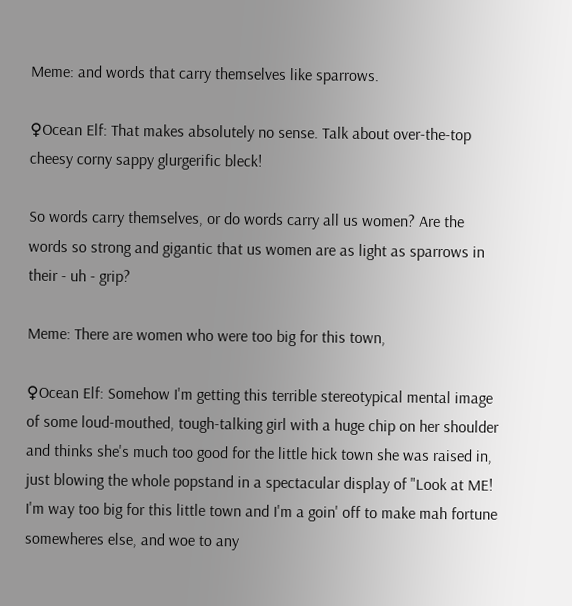Meme: and words that carry themselves like sparrows.

♀Ocean Elf: That makes absolutely no sense. Talk about over-the-top cheesy corny sappy glurgerific bleck!

So words carry themselves, or do words carry all us women? Are the words so strong and gigantic that us women are as light as sparrows in their - uh - grip?

Meme: There are women who were too big for this town,

♀Ocean Elf: Somehow I'm getting this terrible stereotypical mental image of some loud-mouthed, tough-talking girl with a huge chip on her shoulder and thinks she's much too good for the little hick town she was raised in, just blowing the whole popstand in a spectacular display of "Look at ME! I'm way too big for this little town and I'm a goin' off to make mah fortune somewheres else, and woe to any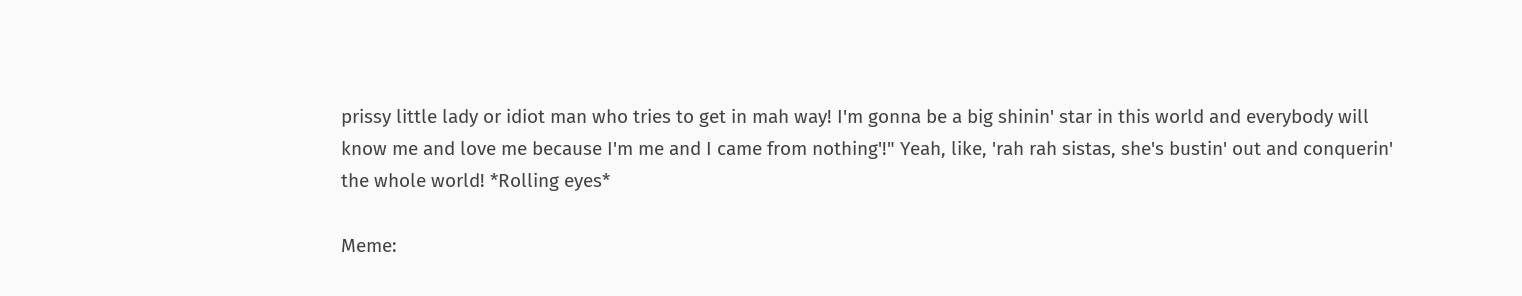prissy little lady or idiot man who tries to get in mah way! I'm gonna be a big shinin' star in this world and everybody will know me and love me because I'm me and I came from nothing'!" Yeah, like, 'rah rah sistas, she's bustin' out and conquerin' the whole world! *Rolling eyes*

Meme: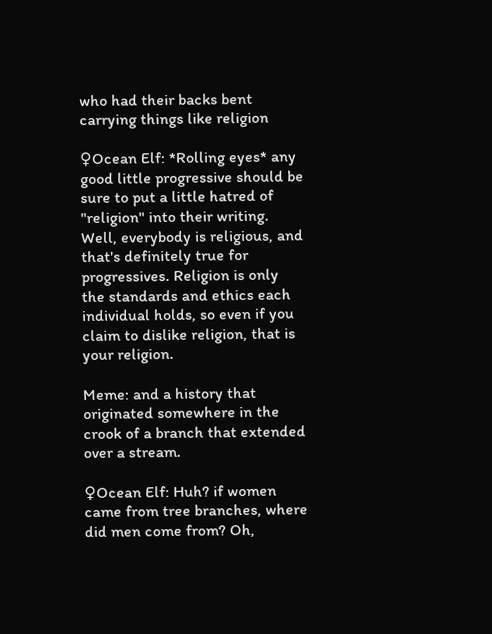who had their backs bent carrying things like religion

♀Ocean Elf: *Rolling eyes* any good little progressive should be sure to put a little hatred of "religion" into their writing. Well, everybody is religious, and that's definitely true for progressives. Religion is only the standards and ethics each individual holds, so even if you claim to dislike religion, that is your religion.

Meme: and a history that originated somewhere in the crook of a branch that extended over a stream.

♀Ocean Elf: Huh? if women came from tree branches, where did men come from? Oh,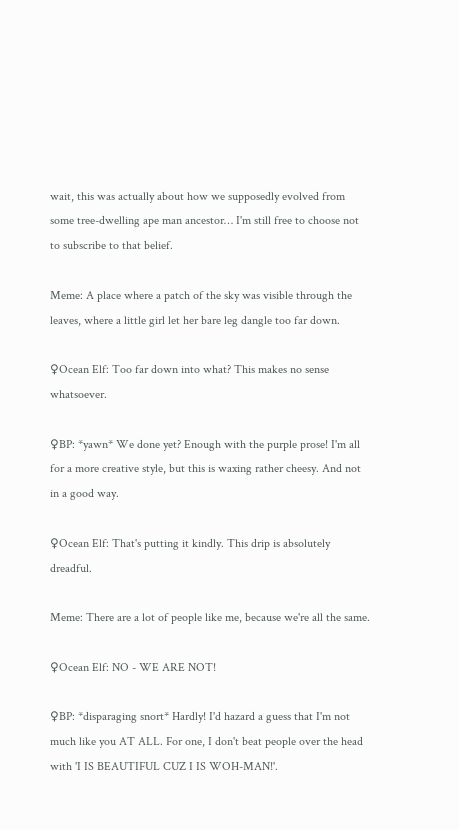wait, this was actually about how we supposedly evolved from some tree-dwelling ape man ancestor… I'm still free to choose not to subscribe to that belief.

Meme: A place where a patch of the sky was visible through the leaves, where a little girl let her bare leg dangle too far down.

♀Ocean Elf: Too far down into what? This makes no sense whatsoever.

♀BP: *yawn* We done yet? Enough with the purple prose! I'm all for a more creative style, but this is waxing rather cheesy. And not in a good way.

♀Ocean Elf: That's putting it kindly. This drip is absolutely dreadful.

Meme: There are a lot of people like me, because we're all the same.

♀Ocean Elf: NO - WE ARE NOT!

♀BP: *disparaging snort* Hardly! I'd hazard a guess that I'm not much like you AT ALL. For one, I don't beat people over the head with 'I IS BEAUTIFUL CUZ I IS WOH-MAN!'.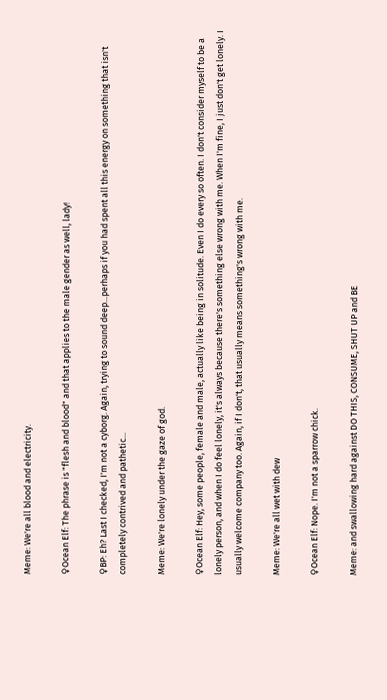Meme: We're all blood and electricity.

♀Ocean Elf: The phrase is "flesh and blood" and that applies to the male gender as well, lady!

♀BP: Eh? Last I checked, I'm not a cyborg. Again, trying to sound deep...perhaps if you had spent all this energy on something that isn't completely contrived and pathetic...

Meme: We're lonely under the gaze of god.

♀Ocean Elf: Hey, some people, female and male, actually like being in solitude. Even I do every so often. I don't consider myself to be a lonely person, and when I do feel lonely, it's always because there's something else wrong with me. When I'm fine, I just don't get lonely. I usually welcome company too. Again, if I don't, that usually means something's wrong with me.

Meme: We're all wet with dew

♀Ocean Elf: Nope. I'm not a sparrow chick.

Meme: and swallowing hard against DO THIS, CONSUME, SHUT UP and BE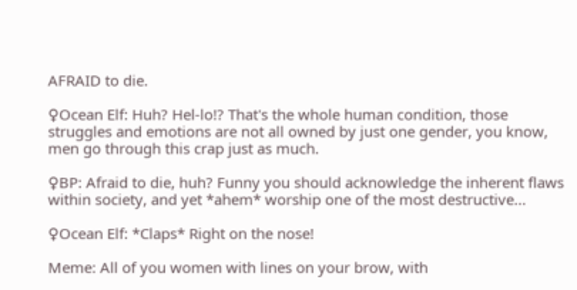AFRAID to die.

♀Ocean Elf: Huh? Hel-lo!? That's the whole human condition, those struggles and emotions are not all owned by just one gender, you know, men go through this crap just as much.

♀BP: Afraid to die, huh? Funny you should acknowledge the inherent flaws within society, and yet *ahem* worship one of the most destructive...

♀Ocean Elf: *Claps* Right on the nose!

Meme: All of you women with lines on your brow, with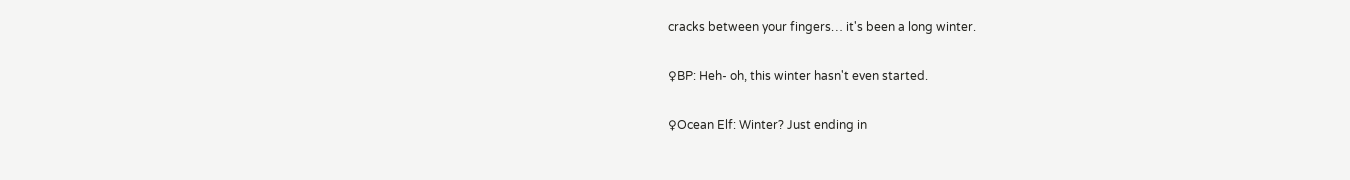cracks between your fingers… it's been a long winter.

♀BP: Heh- oh, this winter hasn't even started.

♀Ocean Elf: Winter? Just ending in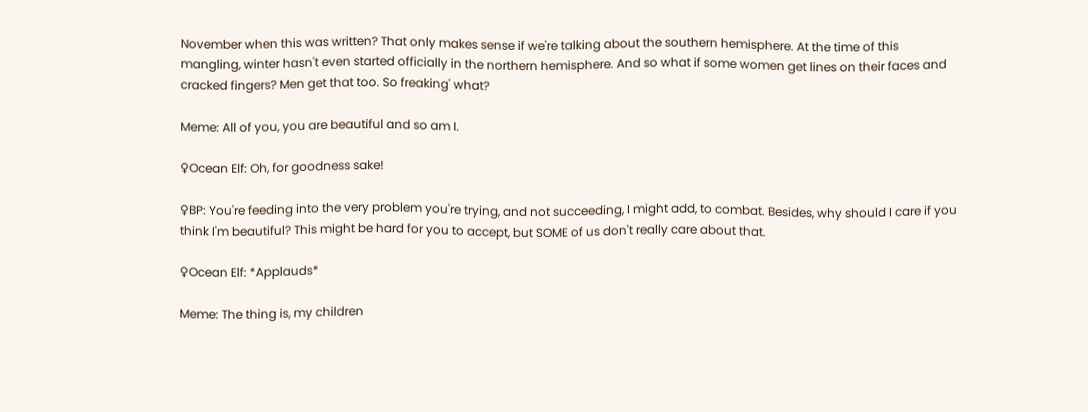November when this was written? That only makes sense if we're talking about the southern hemisphere. At the time of this mangling, winter hasn't even started officially in the northern hemisphere. And so what if some women get lines on their faces and cracked fingers? Men get that too. So freaking' what?

Meme: All of you, you are beautiful and so am I.

♀Ocean Elf: Oh, for goodness sake!

♀BP: You're feeding into the very problem you're trying, and not succeeding, I might add, to combat. Besides, why should I care if you think I'm beautiful? This might be hard for you to accept, but SOME of us don't really care about that.

♀Ocean Elf: *Applauds*

Meme: The thing is, my children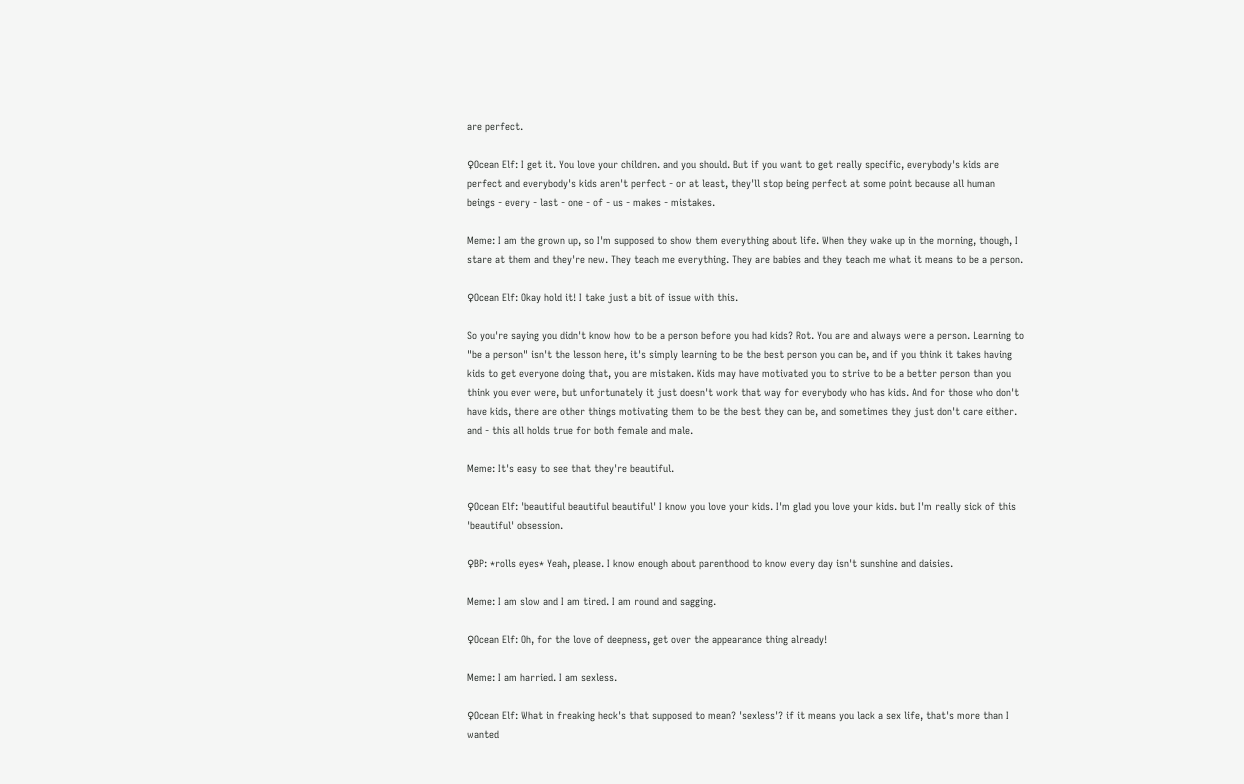are perfect.

♀Ocean Elf: I get it. You love your children. and you should. But if you want to get really specific, everybody's kids are perfect and everybody's kids aren't perfect - or at least, they'll stop being perfect at some point because all human beings - every - last - one - of - us - makes - mistakes.

Meme: I am the grown up, so I'm supposed to show them everything about life. When they wake up in the morning, though, I stare at them and they're new. They teach me everything. They are babies and they teach me what it means to be a person.

♀Ocean Elf: Okay hold it! I take just a bit of issue with this.

So you're saying you didn't know how to be a person before you had kids? Rot. You are and always were a person. Learning to "be a person" isn't the lesson here, it's simply learning to be the best person you can be, and if you think it takes having kids to get everyone doing that, you are mistaken. Kids may have motivated you to strive to be a better person than you think you ever were, but unfortunately it just doesn't work that way for everybody who has kids. And for those who don't have kids, there are other things motivating them to be the best they can be, and sometimes they just don't care either. and - this all holds true for both female and male.

Meme: It's easy to see that they're beautiful.

♀Ocean Elf: 'beautiful beautiful beautiful' I know you love your kids. I'm glad you love your kids. but I'm really sick of this 'beautiful' obsession.

♀BP: *rolls eyes* Yeah, please. I know enough about parenthood to know every day isn't sunshine and daisies.

Meme: I am slow and I am tired. I am round and sagging.

♀Ocean Elf: Oh, for the love of deepness, get over the appearance thing already!

Meme: I am harried. I am sexless.

♀Ocean Elf: What in freaking heck's that supposed to mean? 'sexless'? if it means you lack a sex life, that's more than I wanted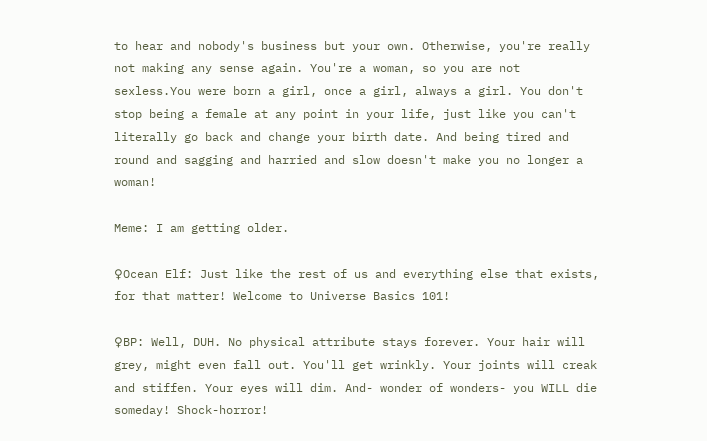to hear and nobody's business but your own. Otherwise, you're really not making any sense again. You're a woman, so you are not sexless.You were born a girl, once a girl, always a girl. You don't stop being a female at any point in your life, just like you can't literally go back and change your birth date. And being tired and round and sagging and harried and slow doesn't make you no longer a woman!

Meme: I am getting older.

♀Ocean Elf: Just like the rest of us and everything else that exists, for that matter! Welcome to Universe Basics 101!

♀BP: Well, DUH. No physical attribute stays forever. Your hair will grey, might even fall out. You'll get wrinkly. Your joints will creak and stiffen. Your eyes will dim. And- wonder of wonders- you WILL die someday! Shock-horror!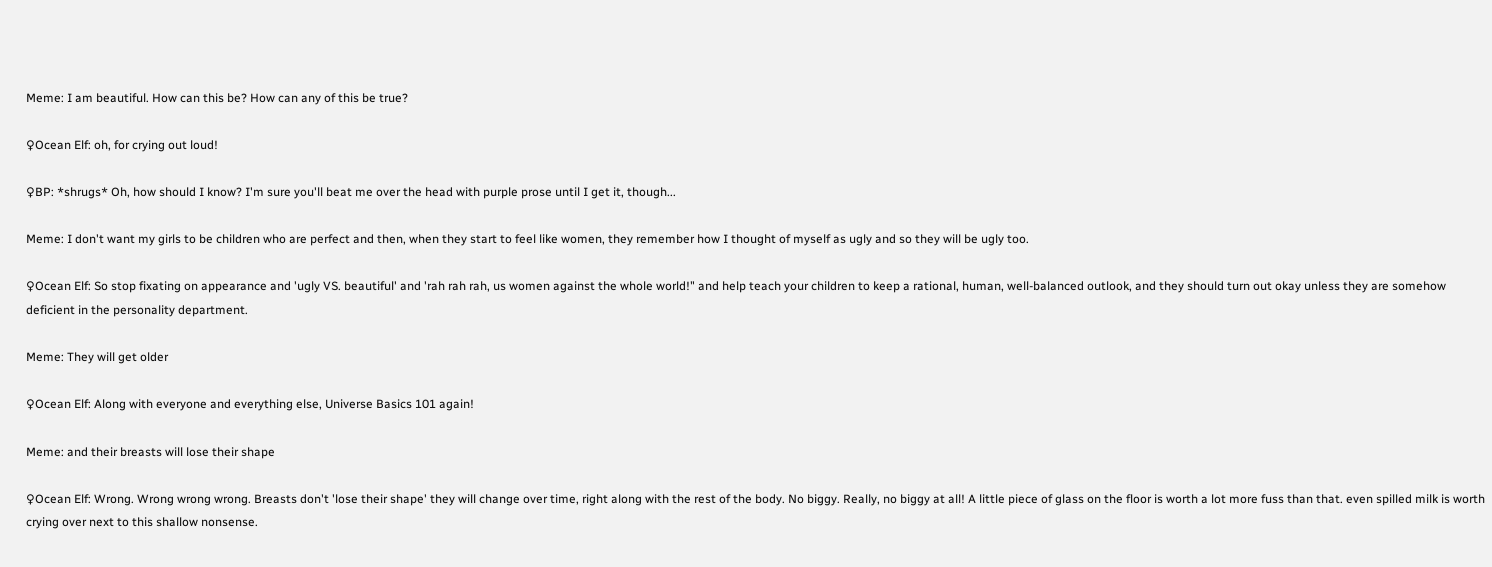Meme: I am beautiful. How can this be? How can any of this be true?

♀Ocean Elf: oh, for crying out loud!

♀BP: *shrugs* Oh, how should I know? I'm sure you'll beat me over the head with purple prose until I get it, though...

Meme: I don't want my girls to be children who are perfect and then, when they start to feel like women, they remember how I thought of myself as ugly and so they will be ugly too.

♀Ocean Elf: So stop fixating on appearance and 'ugly VS. beautiful' and 'rah rah rah, us women against the whole world!" and help teach your children to keep a rational, human, well-balanced outlook, and they should turn out okay unless they are somehow deficient in the personality department.

Meme: They will get older

♀Ocean Elf: Along with everyone and everything else, Universe Basics 101 again!

Meme: and their breasts will lose their shape

♀Ocean Elf: Wrong. Wrong wrong wrong. Breasts don't 'lose their shape' they will change over time, right along with the rest of the body. No biggy. Really, no biggy at all! A little piece of glass on the floor is worth a lot more fuss than that. even spilled milk is worth crying over next to this shallow nonsense.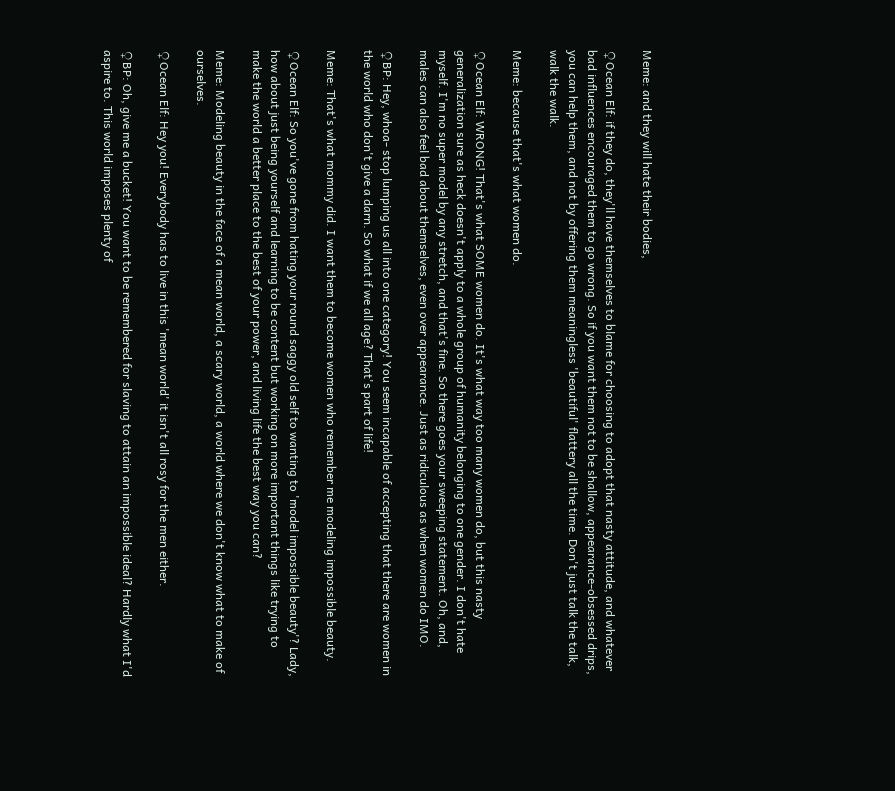Meme: and they will hate their bodies,

♀Ocean Elf: if they do, they'll have themselves to blame for choosing to adopt that nasty attitude, and whatever bad influences encouraged them to go wrong. So if you want them not to be shallow, appearance-obsessed drips, you can help them, and not by offering them meaningless 'beautiful' flattery all the time. Don't just talk the talk, walk the walk.

Meme: because that's what women do.

♀Ocean Elf: WRONG! That's what SOME women do. It's what way too many women do, but this nasty generalization sure as heck doesn't apply to a whole group of humanity belonging to one gender. I don't hate myself. I'm no super model by any stretch, and that's fine. So there goes your sweeping statement. Oh, and, males can also feel bad about themselves, even over appearance. Just as ridiculous as when women do IMO.

♀BP: Hey, whoa- stop lumping us all into one category! You seem incapable of accepting that there are women in the world who don't give a darn. So what if we all age? That's part of life!

Meme: That's what mommy did. I want them to become women who remember me modeling impossible beauty.

♀Ocean Elf: So you've gone from hating your round saggy old self to wanting to 'model impossible beauty'? Lady, how about just being yourself and learning to be content but working on more important things like trying to make the world a better place to the best of your power, and living life the best way you can?

Meme: Modeling beauty in the face of a mean world, a scary world, a world where we don't know what to make of ourselves.

♀Ocean Elf: Hey you! Everybody has to live in this 'mean world' it isn't all rosy for the men either.

♀BP: Oh, give me a bucket! You want to be remembered for slaving to attain an impossible ideal? Hardly what I'd aspire to. This world imposes plenty of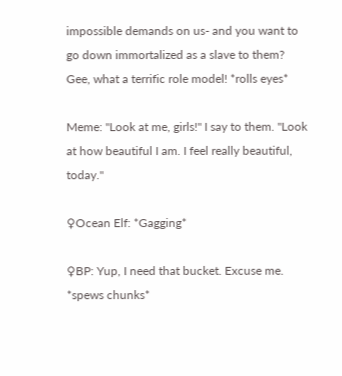impossible demands on us- and you want to go down immortalized as a slave to them? Gee, what a terrific role model! *rolls eyes*

Meme: "Look at me, girls!" I say to them. "Look at how beautiful I am. I feel really beautiful, today."

♀Ocean Elf: *Gagging*

♀BP: Yup, I need that bucket. Excuse me. *spews chunks*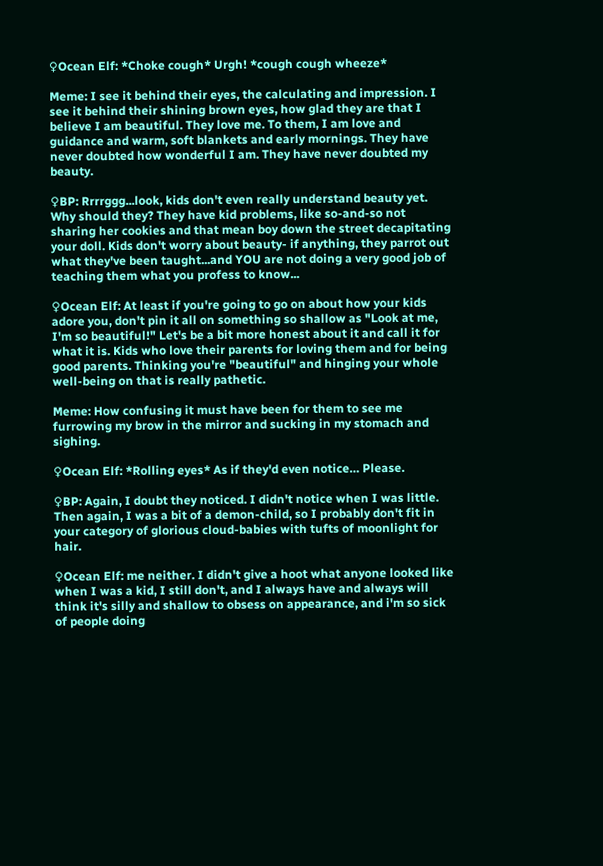♀Ocean Elf: *Choke cough* Urgh! *cough cough wheeze*

Meme: I see it behind their eyes, the calculating and impression. I see it behind their shining brown eyes, how glad they are that I believe I am beautiful. They love me. To them, I am love and guidance and warm, soft blankets and early mornings. They have never doubted how wonderful I am. They have never doubted my beauty.

♀BP: Rrrrggg...look, kids don't even really understand beauty yet. Why should they? They have kid problems, like so-and-so not sharing her cookies and that mean boy down the street decapitating your doll. Kids don't worry about beauty- if anything, they parrot out what they've been taught...and YOU are not doing a very good job of teaching them what you profess to know...

♀Ocean Elf: At least if you're going to go on about how your kids adore you, don't pin it all on something so shallow as "Look at me, I'm so beautiful!" Let's be a bit more honest about it and call it for what it is. Kids who love their parents for loving them and for being good parents. Thinking you're "beautiful" and hinging your whole well-being on that is really pathetic.

Meme: How confusing it must have been for them to see me furrowing my brow in the mirror and sucking in my stomach and sighing.

♀Ocean Elf: *Rolling eyes* As if they'd even notice… Please.

♀BP: Again, I doubt they noticed. I didn't notice when I was little. Then again, I was a bit of a demon-child, so I probably don't fit in your category of glorious cloud-babies with tufts of moonlight for hair.

♀Ocean Elf: me neither. I didn't give a hoot what anyone looked like when I was a kid, I still don't, and I always have and always will think it's silly and shallow to obsess on appearance, and i'm so sick of people doing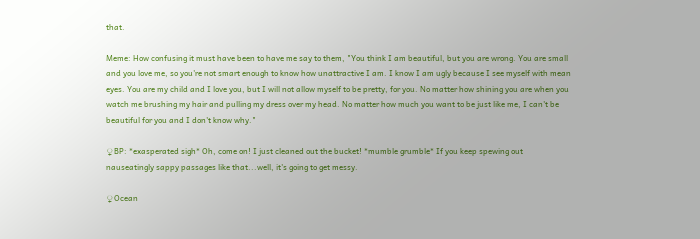that.

Meme: How confusing it must have been to have me say to them, "You think I am beautiful, but you are wrong. You are small and you love me, so you're not smart enough to know how unattractive I am. I know I am ugly because I see myself with mean eyes. You are my child and I love you, but I will not allow myself to be pretty, for you. No matter how shining you are when you watch me brushing my hair and pulling my dress over my head. No matter how much you want to be just like me, I can't be beautiful for you and I don't know why."

♀BP: *exasperated sigh* Oh, come on! I just cleaned out the bucket! *mumble grumble* If you keep spewing out nauseatingly sappy passages like that...well, it's going to get messy.

♀Ocean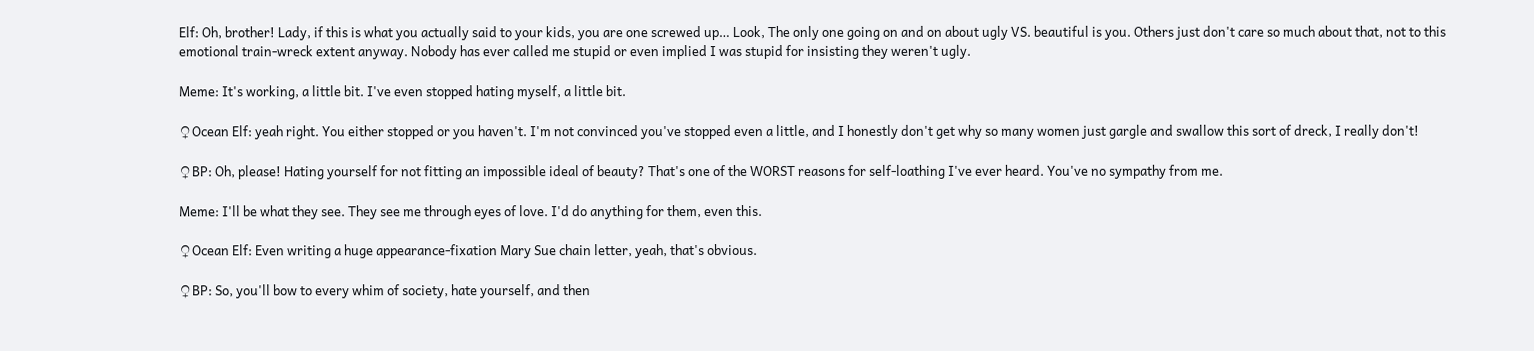Elf: Oh, brother! Lady, if this is what you actually said to your kids, you are one screwed up… Look, The only one going on and on about ugly VS. beautiful is you. Others just don't care so much about that, not to this emotional train-wreck extent anyway. Nobody has ever called me stupid or even implied I was stupid for insisting they weren't ugly.

Meme: It's working, a little bit. I've even stopped hating myself, a little bit.

♀Ocean Elf: yeah right. You either stopped or you haven't. I'm not convinced you've stopped even a little, and I honestly don't get why so many women just gargle and swallow this sort of dreck, I really don't!

♀BP: Oh, please! Hating yourself for not fitting an impossible ideal of beauty? That's one of the WORST reasons for self-loathing I've ever heard. You've no sympathy from me.

Meme: I'll be what they see. They see me through eyes of love. I'd do anything for them, even this.

♀Ocean Elf: Even writing a huge appearance-fixation Mary Sue chain letter, yeah, that's obvious.

♀BP: So, you'll bow to every whim of society, hate yourself, and then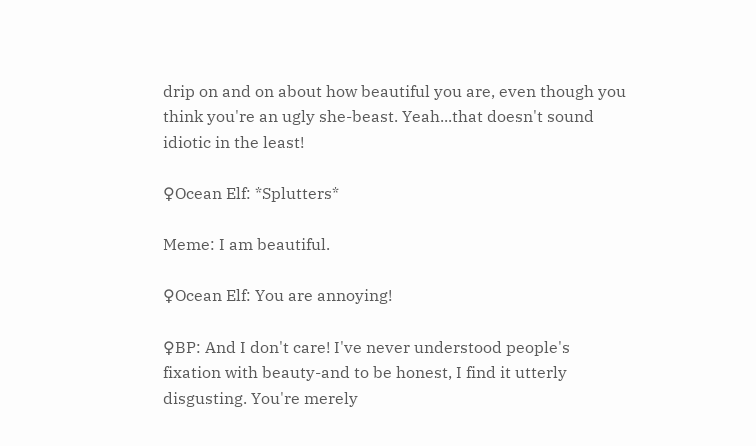drip on and on about how beautiful you are, even though you think you're an ugly she-beast. Yeah...that doesn't sound idiotic in the least!

♀Ocean Elf: *Splutters*

Meme: I am beautiful.

♀Ocean Elf: You are annoying!

♀BP: And I don't care! I've never understood people's fixation with beauty-and to be honest, I find it utterly disgusting. You're merely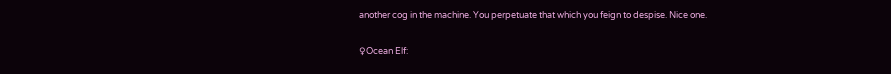another cog in the machine. You perpetuate that which you feign to despise. Nice one.

♀Ocean Elf: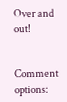Over and out!


Comment options: